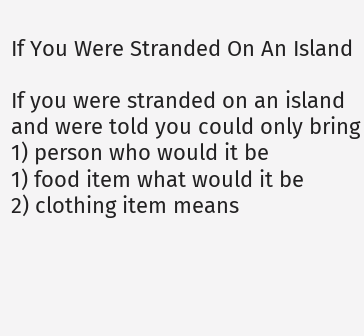If You Were Stranded On An Island

If you were stranded on an island and were told you could only bring
1) person who would it be
1) food item what would it be
2) clothing item means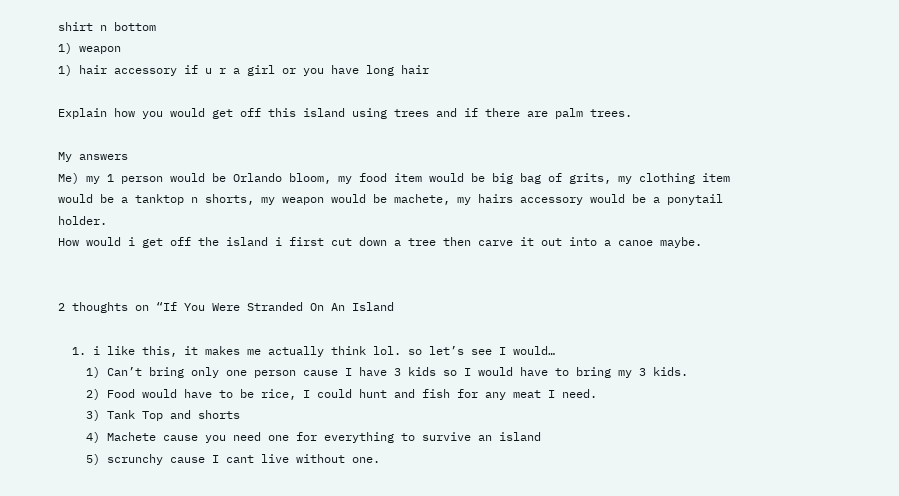shirt n bottom
1) weapon
1) hair accessory if u r a girl or you have long hair

Explain how you would get off this island using trees and if there are palm trees.

My answers
Me) my 1 person would be Orlando bloom, my food item would be big bag of grits, my clothing item would be a tanktop n shorts, my weapon would be machete, my hairs accessory would be a ponytail holder.
How would i get off the island i first cut down a tree then carve it out into a canoe maybe.


2 thoughts on “If You Were Stranded On An Island

  1. i like this, it makes me actually think lol. so let’s see I would…
    1) Can’t bring only one person cause I have 3 kids so I would have to bring my 3 kids.
    2) Food would have to be rice, I could hunt and fish for any meat I need.
    3) Tank Top and shorts
    4) Machete cause you need one for everything to survive an island
    5) scrunchy cause I cant live without one.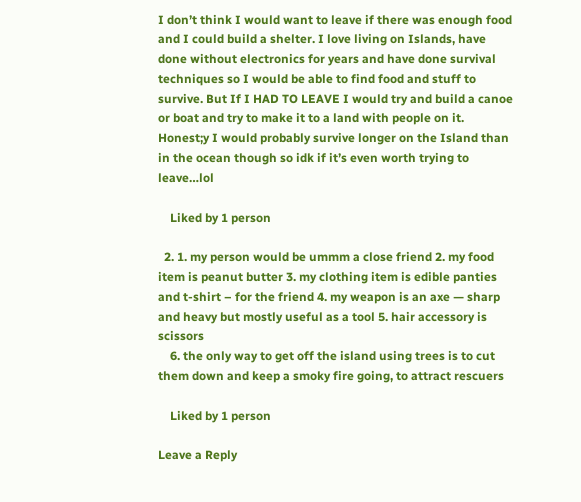I don’t think I would want to leave if there was enough food and I could build a shelter. I love living on Islands, have done without electronics for years and have done survival techniques so I would be able to find food and stuff to survive. But If I HAD TO LEAVE I would try and build a canoe or boat and try to make it to a land with people on it. Honest;y I would probably survive longer on the Island than in the ocean though so idk if it’s even worth trying to leave…lol

    Liked by 1 person

  2. 1. my person would be ummm a close friend 2. my food item is peanut butter 3. my clothing item is edible panties and t-shirt – for the friend 4. my weapon is an axe — sharp and heavy but mostly useful as a tool 5. hair accessory is scissors
    6. the only way to get off the island using trees is to cut them down and keep a smoky fire going, to attract rescuers

    Liked by 1 person

Leave a Reply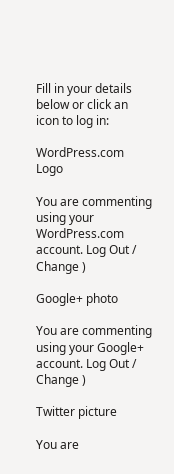Fill in your details below or click an icon to log in:

WordPress.com Logo

You are commenting using your WordPress.com account. Log Out /  Change )

Google+ photo

You are commenting using your Google+ account. Log Out /  Change )

Twitter picture

You are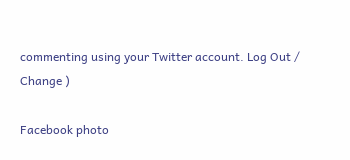commenting using your Twitter account. Log Out /  Change )

Facebook photo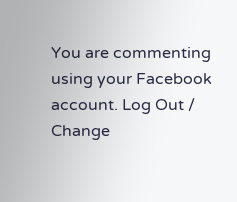You are commenting using your Facebook account. Log Out /  Change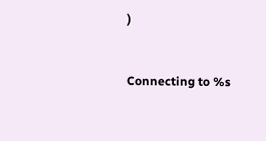)


Connecting to %s